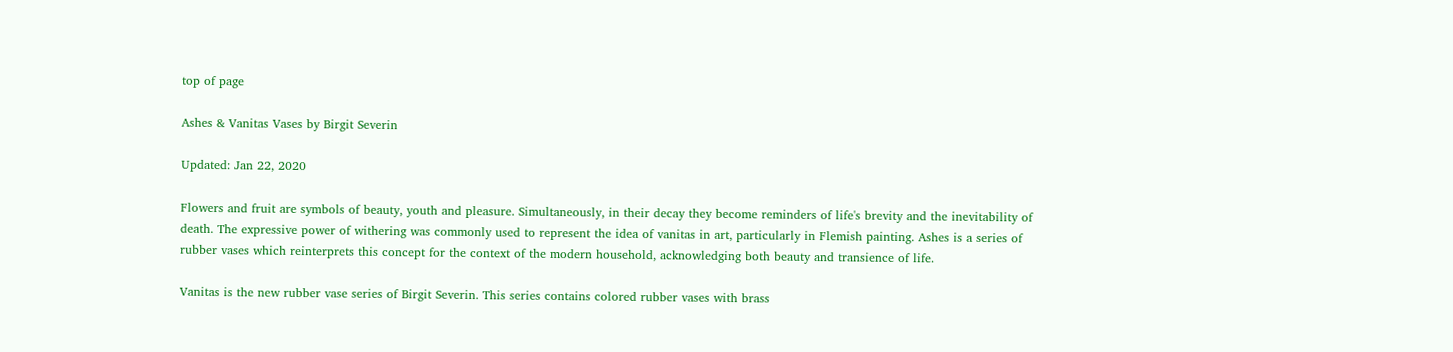top of page

Ashes & Vanitas Vases by Birgit Severin

Updated: Jan 22, 2020

Flowers and fruit are symbols of beauty, youth and pleasure. Simultaneously, in their decay they become reminders of life's brevity and the inevitability of death. The expressive power of withering was commonly used to represent the idea of vanitas in art, particularly in Flemish painting. Ashes is a series of rubber vases which reinterprets this concept for the context of the modern household, acknowledging both beauty and transience of life.

Vanitas is the new rubber vase series of Birgit Severin. This series contains colored rubber vases with brass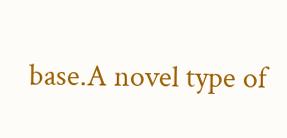base.A novel type of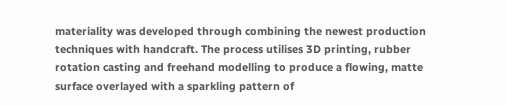materiality was developed through combining the newest production techniques with handcraft. The process utilises 3D printing, rubber rotation casting and freehand modelling to produce a flowing, matte surface overlayed with a sparkling pattern of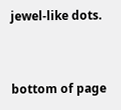jewel-like dots.


bottom of page